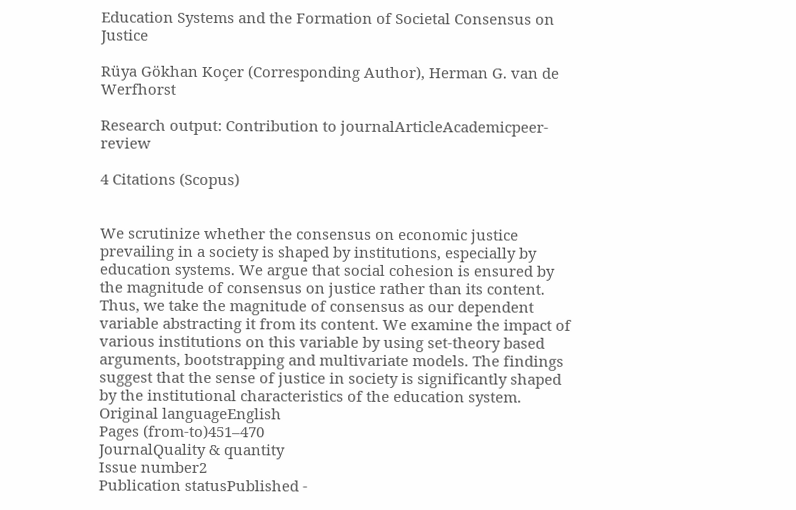Education Systems and the Formation of Societal Consensus on Justice

Rüya Gökhan Koçer (Corresponding Author), Herman G. van de Werfhorst

Research output: Contribution to journalArticleAcademicpeer-review

4 Citations (Scopus)


We scrutinize whether the consensus on economic justice prevailing in a society is shaped by institutions, especially by education systems. We argue that social cohesion is ensured by the magnitude of consensus on justice rather than its content. Thus, we take the magnitude of consensus as our dependent variable abstracting it from its content. We examine the impact of various institutions on this variable by using set-theory based arguments, bootstrapping and multivariate models. The findings suggest that the sense of justice in society is significantly shaped by the institutional characteristics of the education system.
Original languageEnglish
Pages (from-to)451–470
JournalQuality & quantity
Issue number2
Publication statusPublished -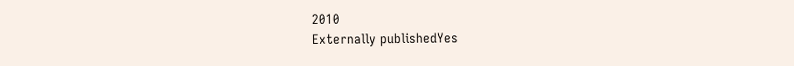2010
Externally publishedYes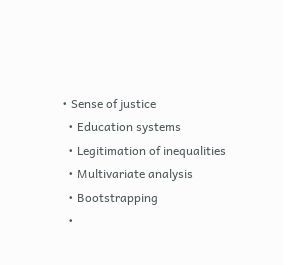• Sense of justice
  • Education systems
  • Legitimation of inequalities
  • Multivariate analysis
  • Bootstrapping
  •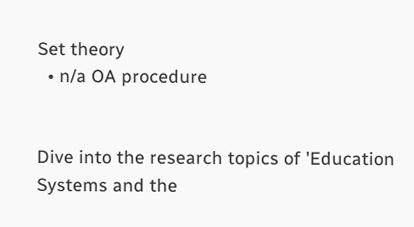Set theory
  • n/a OA procedure


Dive into the research topics of 'Education Systems and the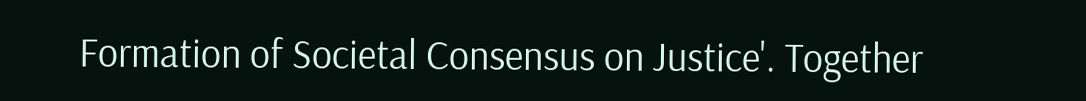Formation of Societal Consensus on Justice'. Together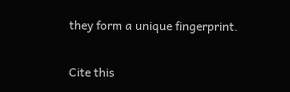they form a unique fingerprint.

Cite this